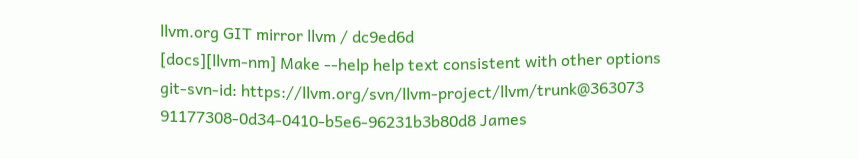llvm.org GIT mirror llvm / dc9ed6d
[docs][llvm-nm] Make --help help text consistent with other options git-svn-id: https://llvm.org/svn/llvm-project/llvm/trunk@363073 91177308-0d34-0410-b5e6-96231b3b80d8 James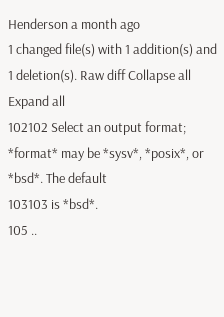Henderson a month ago
1 changed file(s) with 1 addition(s) and 1 deletion(s). Raw diff Collapse all Expand all
102102 Select an output format; *format* may be *sysv*, *posix*, or *bsd*. The default
103103 is *bsd*.
105 ..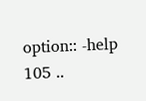option:: -help
105 ..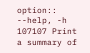option:: --help, -h
107107 Print a summary of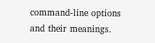command-line options and their meanings.